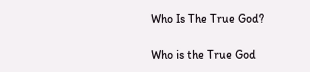Who Is The True God?

Who is the True God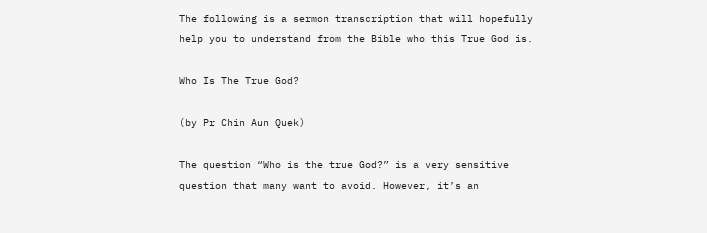The following is a sermon transcription that will hopefully help you to understand from the Bible who this True God is.

Who Is The True God?

(by Pr Chin Aun Quek)

The question “Who is the true God?” is a very sensitive question that many want to avoid. However, it’s an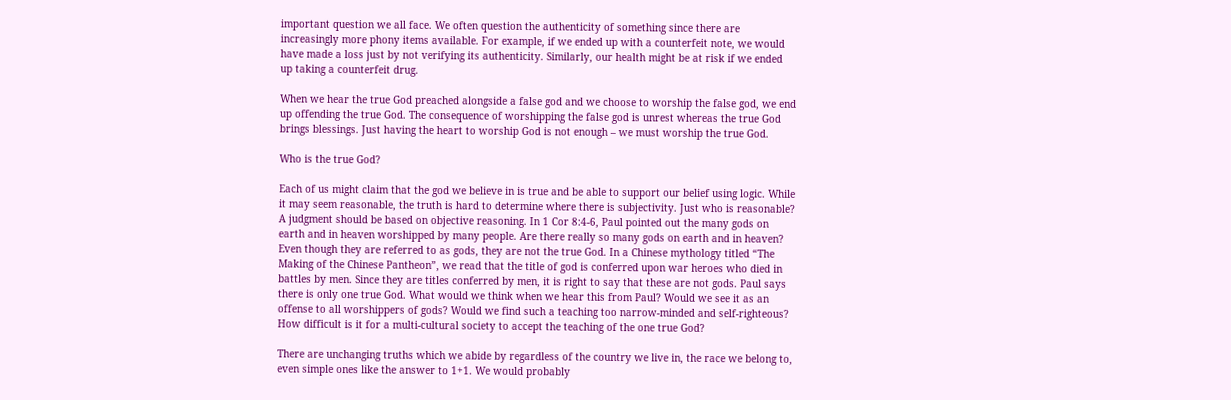important question we all face. We often question the authenticity of something since there are increasingly more phony items available. For example, if we ended up with a counterfeit note, we would have made a loss just by not verifying its authenticity. Similarly, our health might be at risk if we ended up taking a counterfeit drug.

When we hear the true God preached alongside a false god and we choose to worship the false god, we end up offending the true God. The consequence of worshipping the false god is unrest whereas the true God brings blessings. Just having the heart to worship God is not enough – we must worship the true God.

Who is the true God?

Each of us might claim that the god we believe in is true and be able to support our belief using logic. While it may seem reasonable, the truth is hard to determine where there is subjectivity. Just who is reasonable? A judgment should be based on objective reasoning. In 1 Cor 8:4-6, Paul pointed out the many gods on earth and in heaven worshipped by many people. Are there really so many gods on earth and in heaven? Even though they are referred to as gods, they are not the true God. In a Chinese mythology titled “The Making of the Chinese Pantheon”, we read that the title of god is conferred upon war heroes who died in battles by men. Since they are titles conferred by men, it is right to say that these are not gods. Paul says there is only one true God. What would we think when we hear this from Paul? Would we see it as an offense to all worshippers of gods? Would we find such a teaching too narrow-minded and self-righteous? How difficult is it for a multi-cultural society to accept the teaching of the one true God?

There are unchanging truths which we abide by regardless of the country we live in, the race we belong to, even simple ones like the answer to 1+1. We would probably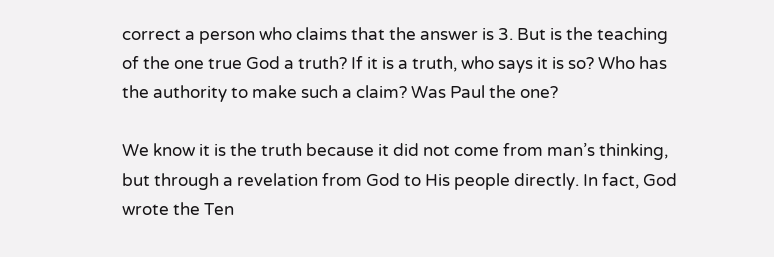correct a person who claims that the answer is 3. But is the teaching of the one true God a truth? If it is a truth, who says it is so? Who has the authority to make such a claim? Was Paul the one?

We know it is the truth because it did not come from man’s thinking, but through a revelation from God to His people directly. In fact, God wrote the Ten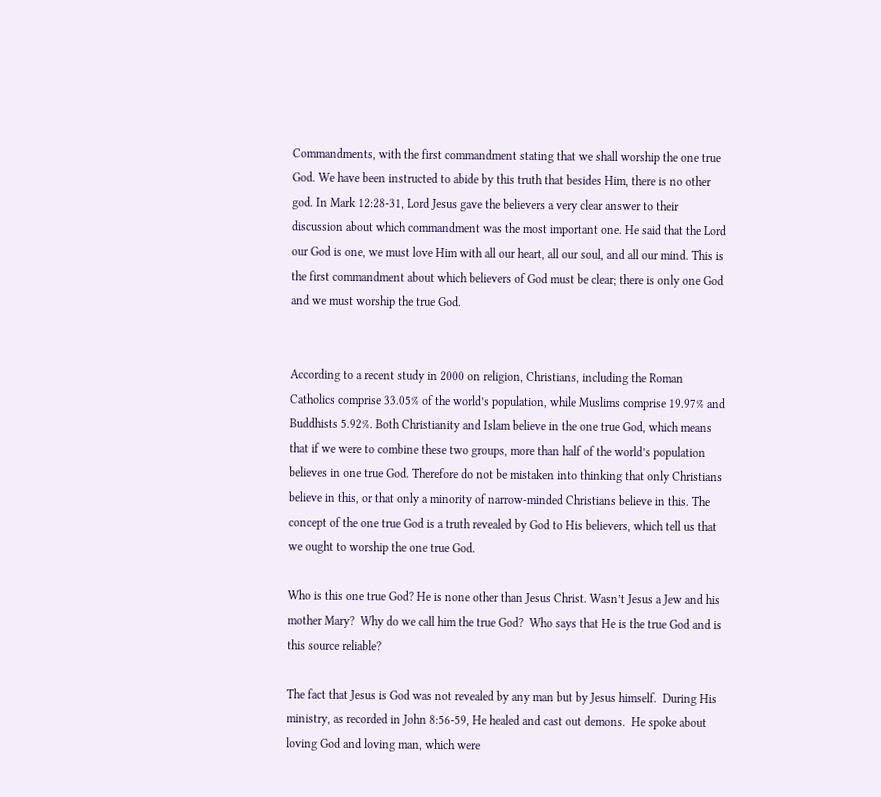Commandments, with the first commandment stating that we shall worship the one true God. We have been instructed to abide by this truth that besides Him, there is no other god. In Mark 12:28-31, Lord Jesus gave the believers a very clear answer to their discussion about which commandment was the most important one. He said that the Lord our God is one, we must love Him with all our heart, all our soul, and all our mind. This is the first commandment about which believers of God must be clear; there is only one God and we must worship the true God.


According to a recent study in 2000 on religion, Christians, including the Roman Catholics comprise 33.05% of the world’s population, while Muslims comprise 19.97% and Buddhists 5.92%. Both Christianity and Islam believe in the one true God, which means that if we were to combine these two groups, more than half of the world’s population believes in one true God. Therefore do not be mistaken into thinking that only Christians believe in this, or that only a minority of narrow-minded Christians believe in this. The concept of the one true God is a truth revealed by God to His believers, which tell us that we ought to worship the one true God.

Who is this one true God? He is none other than Jesus Christ. Wasn’t Jesus a Jew and his mother Mary?  Why do we call him the true God?  Who says that He is the true God and is this source reliable?

The fact that Jesus is God was not revealed by any man but by Jesus himself.  During His ministry, as recorded in John 8:56-59, He healed and cast out demons.  He spoke about loving God and loving man, which were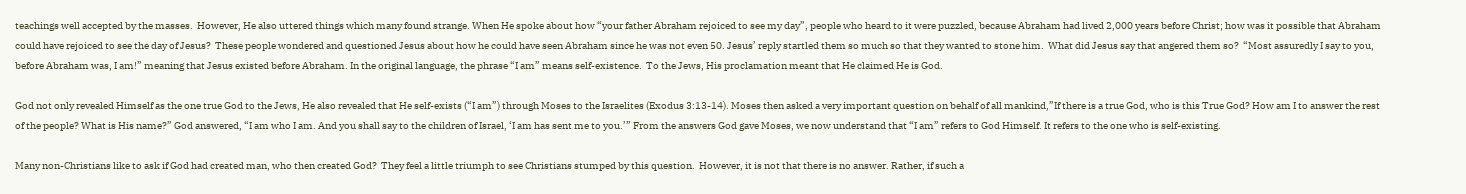teachings well accepted by the masses.  However, He also uttered things which many found strange. When He spoke about how “your father Abraham rejoiced to see my day”, people who heard to it were puzzled, because Abraham had lived 2,000 years before Christ; how was it possible that Abraham could have rejoiced to see the day of Jesus?  These people wondered and questioned Jesus about how he could have seen Abraham since he was not even 50. Jesus’ reply startled them so much so that they wanted to stone him.  What did Jesus say that angered them so?  “Most assuredly I say to you, before Abraham was, I am!” meaning that Jesus existed before Abraham. In the original language, the phrase “I am” means self-existence.  To the Jews, His proclamation meant that He claimed He is God.

God not only revealed Himself as the one true God to the Jews, He also revealed that He self-exists (“I am”) through Moses to the Israelites (Exodus 3:13-14). Moses then asked a very important question on behalf of all mankind,”If there is a true God, who is this True God? How am I to answer the rest of the people? What is His name?” God answered, “I am who I am. And you shall say to the children of Israel, ‘I am has sent me to you.’” From the answers God gave Moses, we now understand that “I am” refers to God Himself. It refers to the one who is self-existing.

Many non-Christians like to ask if God had created man, who then created God?  They feel a little triumph to see Christians stumped by this question.  However, it is not that there is no answer. Rather, if such a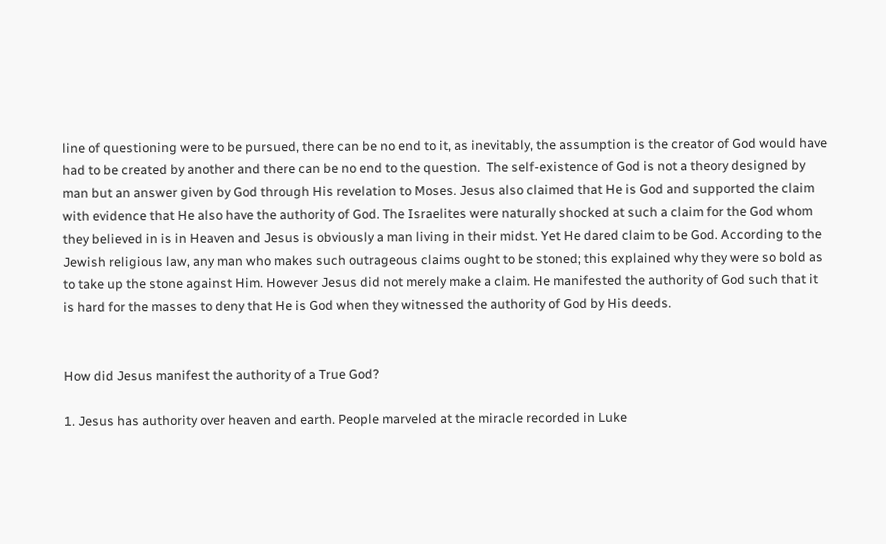line of questioning were to be pursued, there can be no end to it, as inevitably, the assumption is the creator of God would have had to be created by another and there can be no end to the question.  The self-existence of God is not a theory designed by man but an answer given by God through His revelation to Moses. Jesus also claimed that He is God and supported the claim with evidence that He also have the authority of God. The Israelites were naturally shocked at such a claim for the God whom they believed in is in Heaven and Jesus is obviously a man living in their midst. Yet He dared claim to be God. According to the Jewish religious law, any man who makes such outrageous claims ought to be stoned; this explained why they were so bold as to take up the stone against Him. However Jesus did not merely make a claim. He manifested the authority of God such that it is hard for the masses to deny that He is God when they witnessed the authority of God by His deeds.


How did Jesus manifest the authority of a True God?

1. Jesus has authority over heaven and earth. People marveled at the miracle recorded in Luke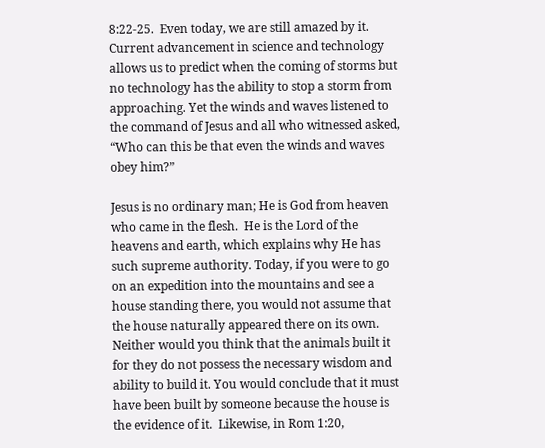8:22-25.  Even today, we are still amazed by it. Current advancement in science and technology allows us to predict when the coming of storms but no technology has the ability to stop a storm from approaching. Yet the winds and waves listened to the command of Jesus and all who witnessed asked, “Who can this be that even the winds and waves obey him?”

Jesus is no ordinary man; He is God from heaven who came in the flesh.  He is the Lord of the heavens and earth, which explains why He has such supreme authority. Today, if you were to go on an expedition into the mountains and see a house standing there, you would not assume that the house naturally appeared there on its own. Neither would you think that the animals built it for they do not possess the necessary wisdom and ability to build it. You would conclude that it must have been built by someone because the house is the evidence of it.  Likewise, in Rom 1:20,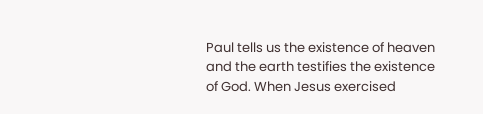Paul tells us the existence of heaven and the earth testifies the existence of God. When Jesus exercised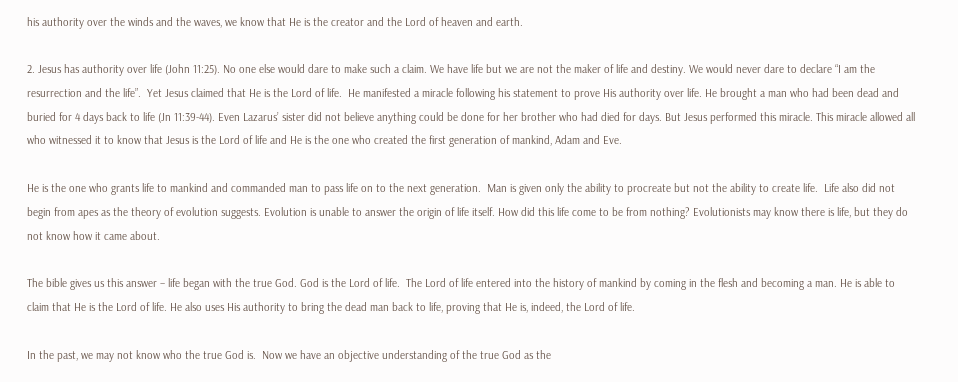his authority over the winds and the waves, we know that He is the creator and the Lord of heaven and earth.

2. Jesus has authority over life (John 11:25). No one else would dare to make such a claim. We have life but we are not the maker of life and destiny. We would never dare to declare “I am the resurrection and the life”.  Yet Jesus claimed that He is the Lord of life.  He manifested a miracle following his statement to prove His authority over life. He brought a man who had been dead and buried for 4 days back to life (Jn 11:39-44). Even Lazarus’ sister did not believe anything could be done for her brother who had died for days. But Jesus performed this miracle. This miracle allowed all who witnessed it to know that Jesus is the Lord of life and He is the one who created the first generation of mankind, Adam and Eve.

He is the one who grants life to mankind and commanded man to pass life on to the next generation.  Man is given only the ability to procreate but not the ability to create life.  Life also did not begin from apes as the theory of evolution suggests. Evolution is unable to answer the origin of life itself. How did this life come to be from nothing? Evolutionists may know there is life, but they do not know how it came about.

The bible gives us this answer – life began with the true God. God is the Lord of life.  The Lord of life entered into the history of mankind by coming in the flesh and becoming a man. He is able to claim that He is the Lord of life. He also uses His authority to bring the dead man back to life, proving that He is, indeed, the Lord of life.

In the past, we may not know who the true God is.  Now we have an objective understanding of the true God as the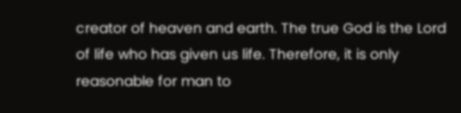creator of heaven and earth. The true God is the Lord of life who has given us life. Therefore, it is only reasonable for man to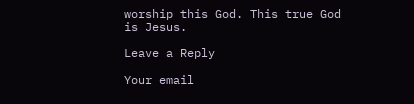worship this God. This true God is Jesus.

Leave a Reply

Your email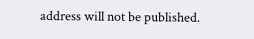address will not be published.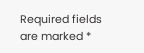Required fields are marked *